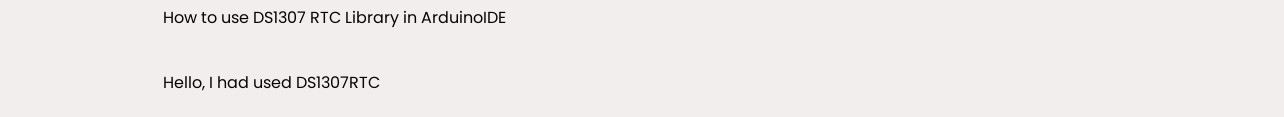How to use DS1307 RTC Library in ArduinoIDE

Hello, I had used DS1307RTC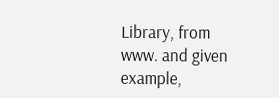Library, from www. and given example,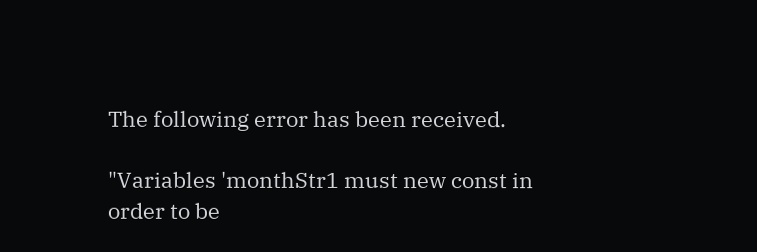The following error has been received.

"Variables 'monthStr1 must new const in order to be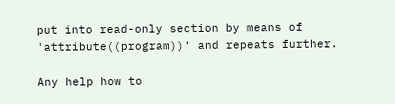put into read-only section by means of 'attribute((program))' and repeats further.

Any help how to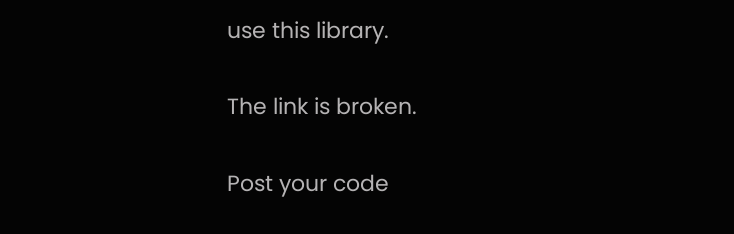use this library.

The link is broken.

Post your code